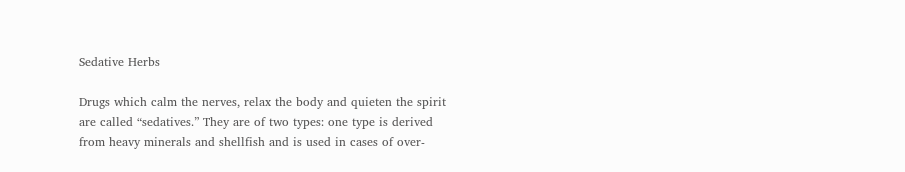Sedative Herbs

Drugs which calm the nerves, relax the body and quieten the spirit are called “sedatives.” They are of two types: one type is derived from heavy minerals and shellfish and is used in cases of over-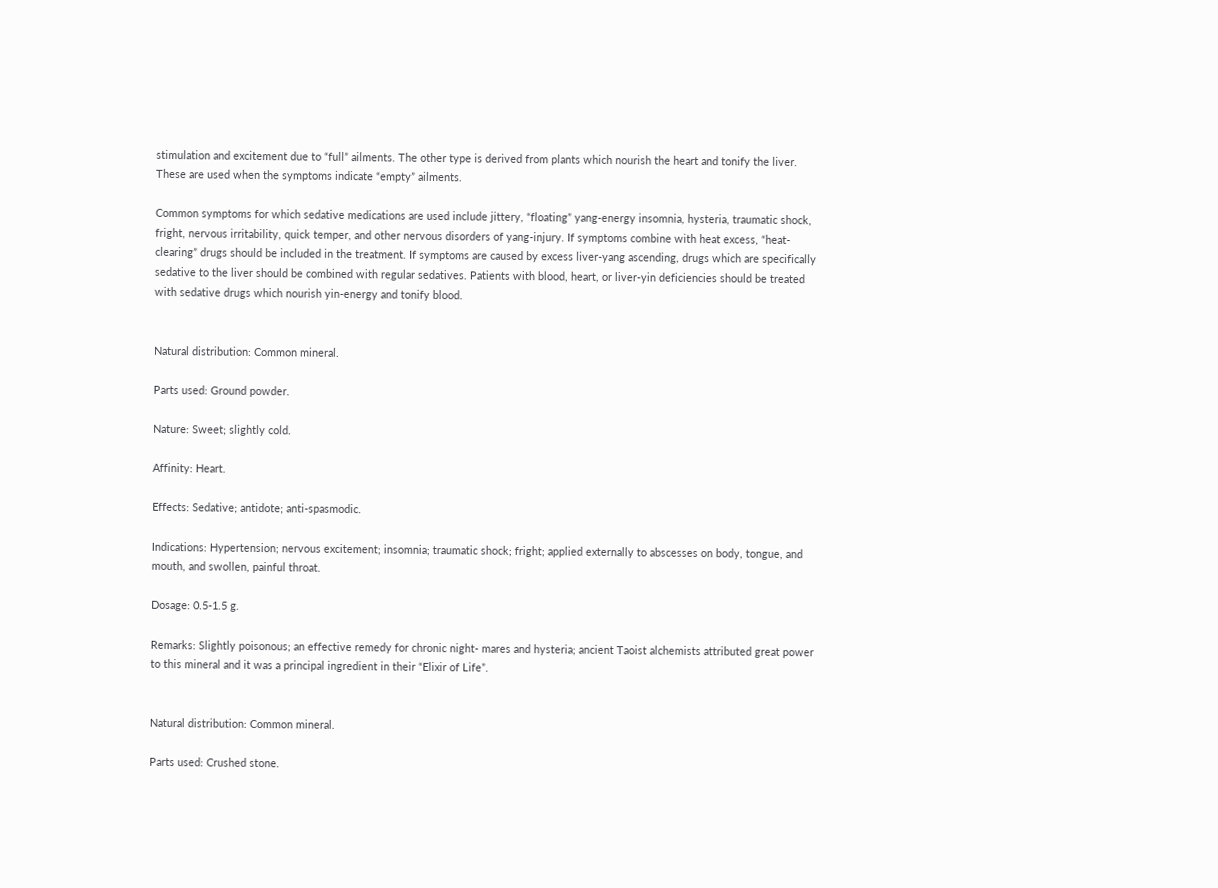stimulation and excitement due to “full” ailments. The other type is derived from plants which nourish the heart and tonify the liver. These are used when the symptoms indicate “empty” ailments.

Common symptoms for which sedative medications are used include jittery, “floating” yang-energy insomnia, hysteria, traumatic shock, fright, nervous irritability, quick temper, and other nervous disorders of yang-injury. If symptoms combine with heat excess, “heat-clearing” drugs should be included in the treatment. If symptoms are caused by excess liver-yang ascending, drugs which are specifically sedative to the liver should be combined with regular sedatives. Patients with blood, heart, or liver-yin deficiencies should be treated with sedative drugs which nourish yin-energy and tonify blood.


Natural distribution: Common mineral.

Parts used: Ground powder.

Nature: Sweet; slightly cold.

Affinity: Heart.

Effects: Sedative; antidote; anti-spasmodic.

Indications: Hypertension; nervous excitement; insomnia; traumatic shock; fright; applied externally to abscesses on body, tongue, and mouth, and swollen, painful throat.

Dosage: 0.5-1.5 g.

Remarks: Slightly poisonous; an effective remedy for chronic night- mares and hysteria; ancient Taoist alchemists attributed great power to this mineral and it was a principal ingredient in their “Elixir of Life”.


Natural distribution: Common mineral.

Parts used: Crushed stone.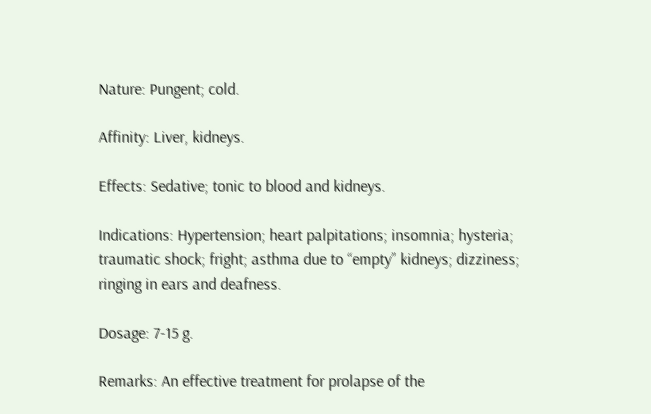Nature: Pungent; cold.

Affinity: Liver, kidneys.

Effects: Sedative; tonic to blood and kidneys.

Indications: Hypertension; heart palpitations; insomnia; hysteria; traumatic shock; fright; asthma due to “empty” kidneys; dizziness; ringing in ears and deafness.

Dosage: 7-15 g.

Remarks: An effective treatment for prolapse of the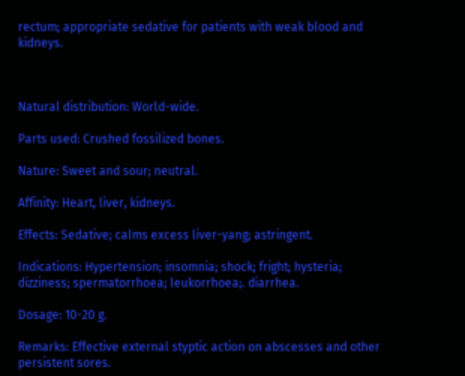rectum; appropriate sedative for patients with weak blood and kidneys.



Natural distribution: World-wide.

Parts used: Crushed fossilized bones.

Nature: Sweet and sour; neutral.

Affinity: Heart, liver, kidneys.

Effects: Sedative; calms excess liver-yang; astringent.

Indications: Hypertension; insomnia; shock; fright; hysteria; dizziness; spermatorrhoea; leukorrhoea;. diarrhea.

Dosage: 10-20 g.

Remarks: Effective external styptic action on abscesses and other persistent sores.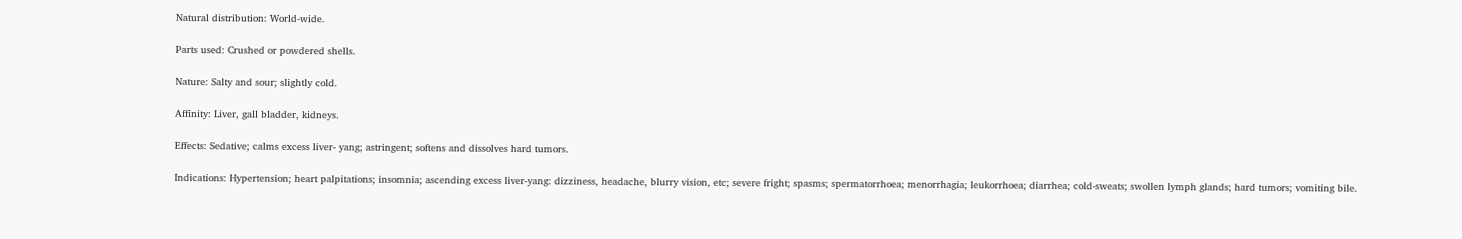Natural distribution: World-wide.

Parts used: Crushed or powdered shells.

Nature: Salty and sour; slightly cold.

Affinity: Liver, gall bladder, kidneys.

Effects: Sedative; calms excess liver- yang; astringent; softens and dissolves hard tumors.

Indications: Hypertension; heart palpitations; insomnia; ascending excess liver-yang: dizziness, headache, blurry vision, etc; severe fright; spasms; spermatorrhoea; menorrhagia; leukorrhoea; diarrhea; cold-sweats; swollen lymph glands; hard tumors; vomiting bile.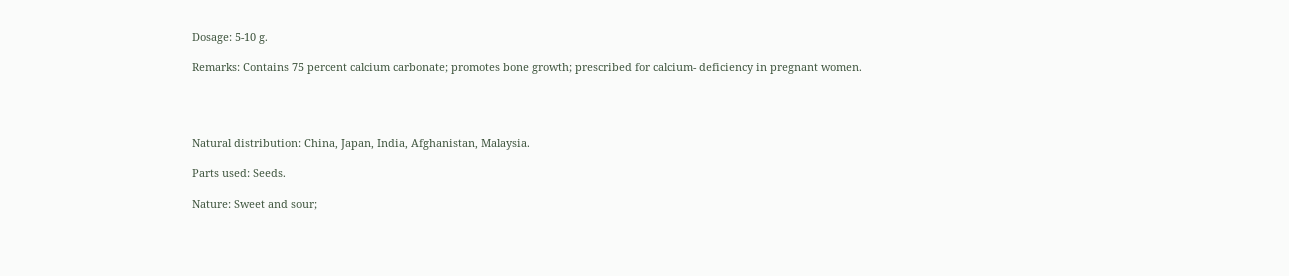Dosage: 5-10 g.

Remarks: Contains 75 percent calcium carbonate; promotes bone growth; prescribed for calcium- deficiency in pregnant women.




Natural distribution: China, Japan, India, Afghanistan, Malaysia.

Parts used: Seeds.

Nature: Sweet and sour;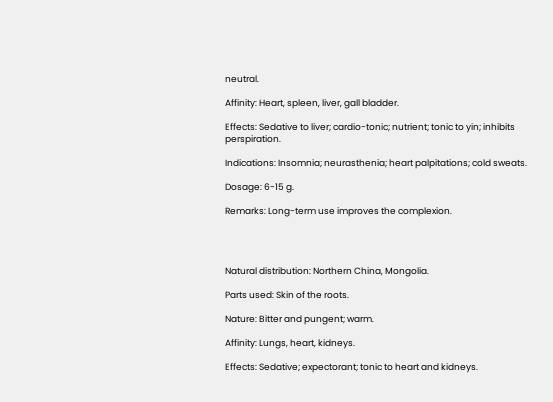neutral.

Affinity: Heart, spleen, liver, gall bladder.

Effects: Sedative to liver; cardio-tonic; nutrient; tonic to yin; inhibits perspiration.

Indications: Insomnia; neurasthenia; heart palpitations; cold sweats.

Dosage: 6-15 g.

Remarks: Long-term use improves the complexion.




Natural distribution: Northern China, Mongolia.

Parts used: Skin of the roots.

Nature: Bitter and pungent; warm.

Affinity: Lungs, heart, kidneys.

Effects: Sedative; expectorant; tonic to heart and kidneys.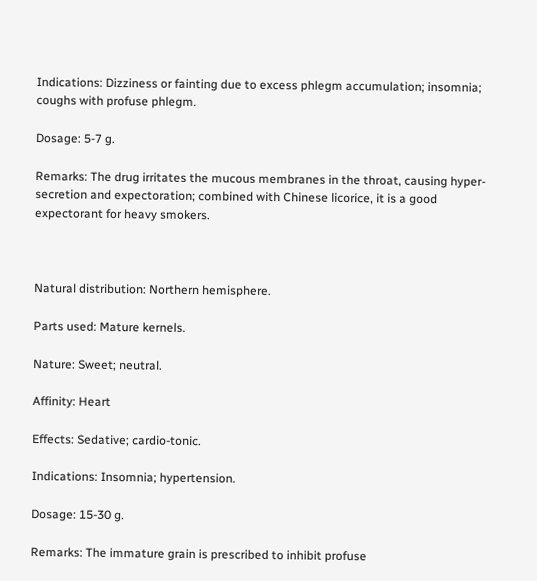Indications: Dizziness or fainting due to excess phlegm accumulation; insomnia; coughs with profuse phlegm.

Dosage: 5-7 g.

Remarks: The drug irritates the mucous membranes in the throat, causing hyper-secretion and expectoration; combined with Chinese licorice, it is a good expectorant for heavy smokers.



Natural distribution: Northern hemisphere.

Parts used: Mature kernels.

Nature: Sweet; neutral.

Affinity: Heart

Effects: Sedative; cardio-tonic.

Indications: Insomnia; hypertension.

Dosage: 15-30 g.

Remarks: The immature grain is prescribed to inhibit profuse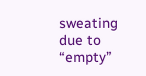sweating due to “empty”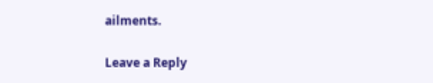ailments.

Leave a Reply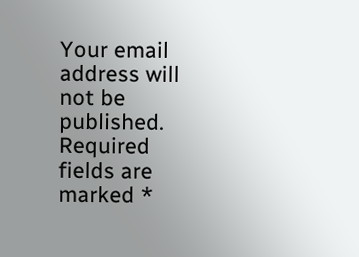Your email address will not be published. Required fields are marked *